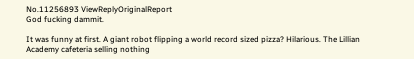No.11256893 ViewReplyOriginalReport
God fucking dammit.

It was funny at first. A giant robot flipping a world record sized pizza? Hilarious. The Lillian Academy cafeteria selling nothing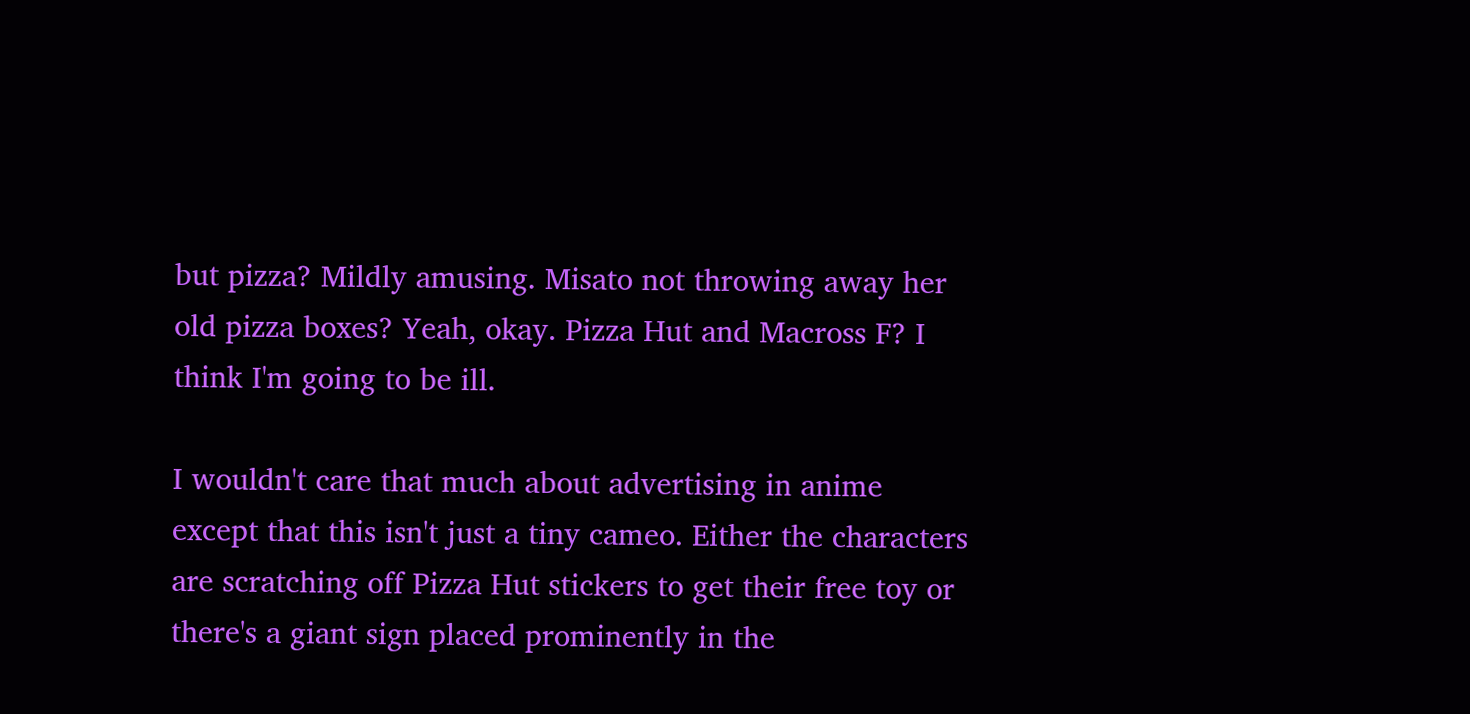but pizza? Mildly amusing. Misato not throwing away her old pizza boxes? Yeah, okay. Pizza Hut and Macross F? I think I'm going to be ill.

I wouldn't care that much about advertising in anime except that this isn't just a tiny cameo. Either the characters are scratching off Pizza Hut stickers to get their free toy or there's a giant sign placed prominently in the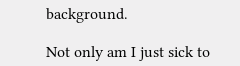background.

Not only am I just sick to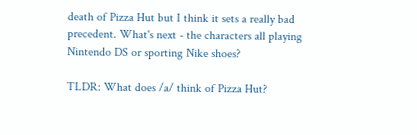death of Pizza Hut but I think it sets a really bad precedent. What's next - the characters all playing Nintendo DS or sporting Nike shoes?

TLDR: What does /a/ think of Pizza Hut?